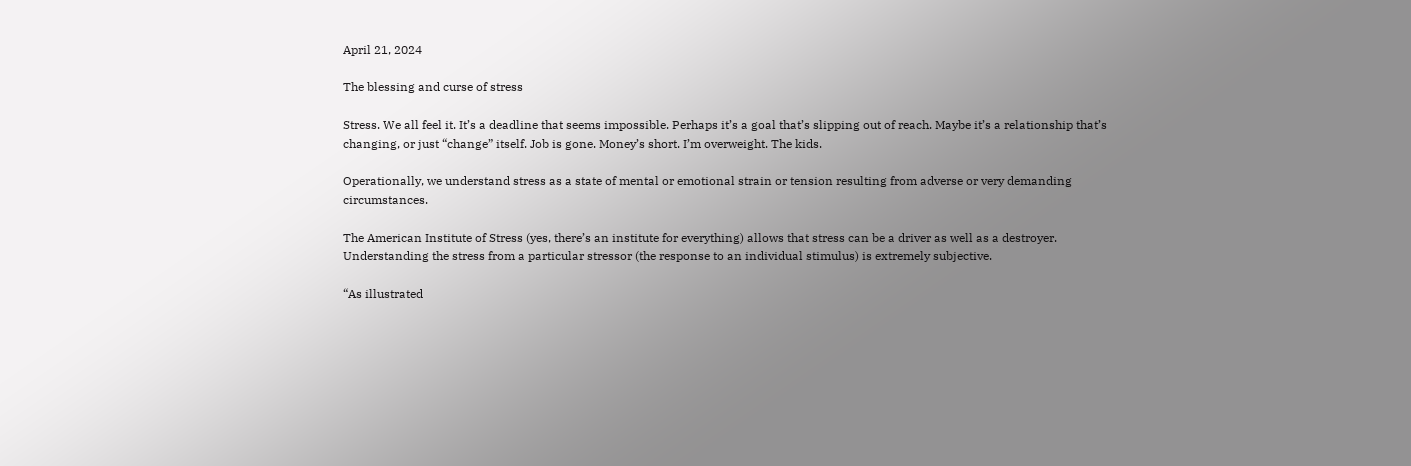April 21, 2024

The blessing and curse of stress

Stress. We all feel it. It’s a deadline that seems impossible. Perhaps it’s a goal that’s slipping out of reach. Maybe it’s a relationship that’s changing, or just “change” itself. Job is gone. Money’s short. I’m overweight. The kids.

Operationally, we understand stress as a state of mental or emotional strain or tension resulting from adverse or very demanding circumstances.

The American Institute of Stress (yes, there’s an institute for everything) allows that stress can be a driver as well as a destroyer. Understanding the stress from a particular stressor (the response to an individual stimulus) is extremely subjective.

“As illustrated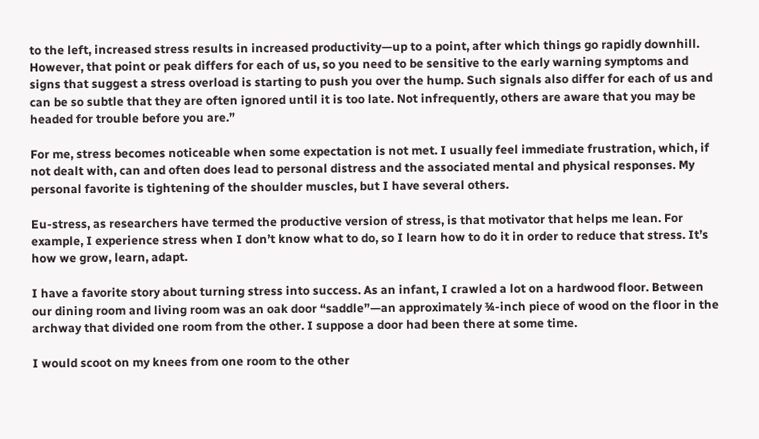to the left, increased stress results in increased productivity—up to a point, after which things go rapidly downhill. However, that point or peak differs for each of us, so you need to be sensitive to the early warning symptoms and signs that suggest a stress overload is starting to push you over the hump. Such signals also differ for each of us and can be so subtle that they are often ignored until it is too late. Not infrequently, others are aware that you may be headed for trouble before you are.”

For me, stress becomes noticeable when some expectation is not met. I usually feel immediate frustration, which, if not dealt with, can and often does lead to personal distress and the associated mental and physical responses. My personal favorite is tightening of the shoulder muscles, but I have several others.

Eu-stress, as researchers have termed the productive version of stress, is that motivator that helps me lean. For example, I experience stress when I don’t know what to do, so I learn how to do it in order to reduce that stress. It’s how we grow, learn, adapt.

I have a favorite story about turning stress into success. As an infant, I crawled a lot on a hardwood floor. Between our dining room and living room was an oak door “saddle”—an approximately ¾-inch piece of wood on the floor in the archway that divided one room from the other. I suppose a door had been there at some time.

I would scoot on my knees from one room to the other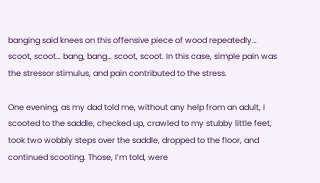banging said knees on this offensive piece of wood repeatedly… scoot, scoot… bang, bang… scoot, scoot. In this case, simple pain was the stressor stimulus, and pain contributed to the stress.

One evening, as my dad told me, without any help from an adult, I scooted to the saddle, checked up, crawled to my stubby little feet, took two wobbly steps over the saddle, dropped to the floor, and continued scooting. Those, I’m told, were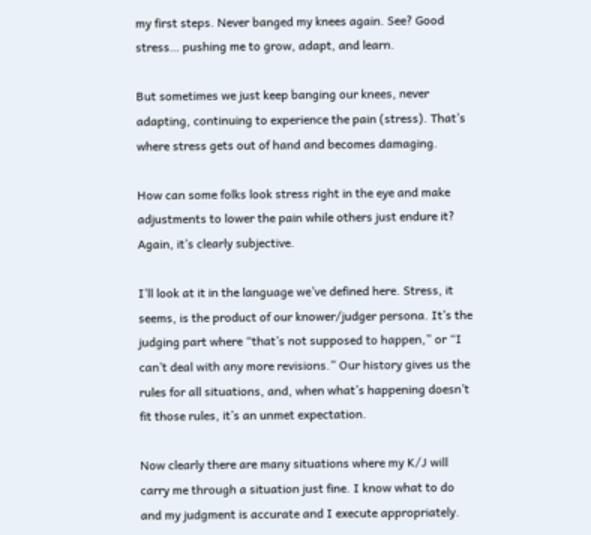my first steps. Never banged my knees again. See? Good stress… pushing me to grow, adapt, and learn.

But sometimes we just keep banging our knees, never adapting, continuing to experience the pain (stress). That’s where stress gets out of hand and becomes damaging.

How can some folks look stress right in the eye and make adjustments to lower the pain while others just endure it? Again, it’s clearly subjective.

I’ll look at it in the language we’ve defined here. Stress, it seems, is the product of our knower/judger persona. It’s the judging part where “that’s not supposed to happen,” or “I can’t deal with any more revisions.” Our history gives us the rules for all situations, and, when what’s happening doesn’t fit those rules, it’s an unmet expectation.

Now clearly there are many situations where my K/J will carry me through a situation just fine. I know what to do and my judgment is accurate and I execute appropriately.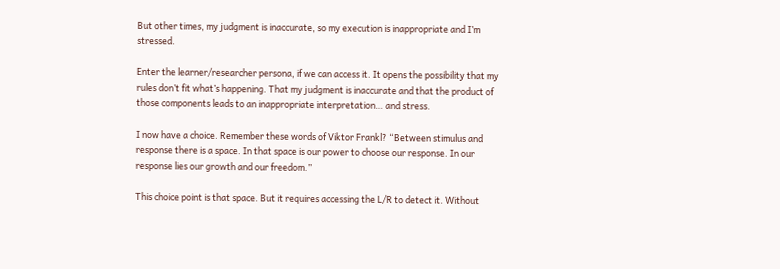But other times, my judgment is inaccurate, so my execution is inappropriate and I’m stressed.

Enter the learner/researcher persona, if we can access it. It opens the possibility that my rules don’t fit what’s happening. That my judgment is inaccurate and that the product of those components leads to an inappropriate interpretation… and stress.

I now have a choice. Remember these words of Viktor Frankl? “Between stimulus and response there is a space. In that space is our power to choose our response. In our response lies our growth and our freedom.”

This choice point is that space. But it requires accessing the L/R to detect it. Without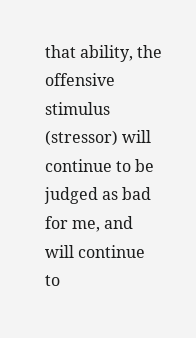that ability, the offensive stimulus (stressor) will continue to be judged as bad for me, and will continue to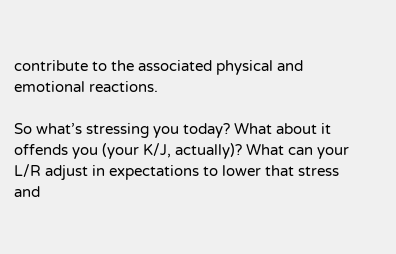contribute to the associated physical and emotional reactions.

So what’s stressing you today? What about it offends you (your K/J, actually)? What can your L/R adjust in expectations to lower that stress and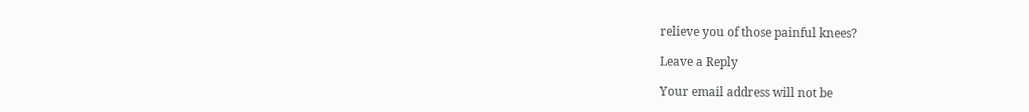relieve you of those painful knees?

Leave a Reply

Your email address will not be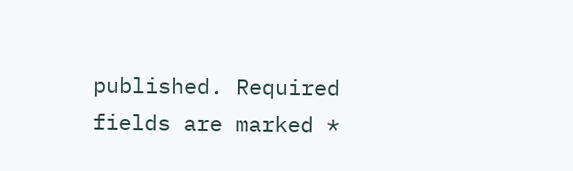published. Required fields are marked *